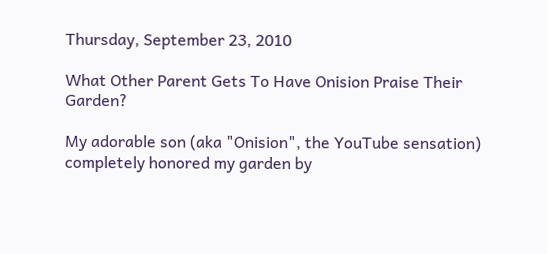Thursday, September 23, 2010

What Other Parent Gets To Have Onision Praise Their Garden?

My adorable son (aka "Onision", the YouTube sensation) completely honored my garden by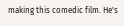making this comedic film. He's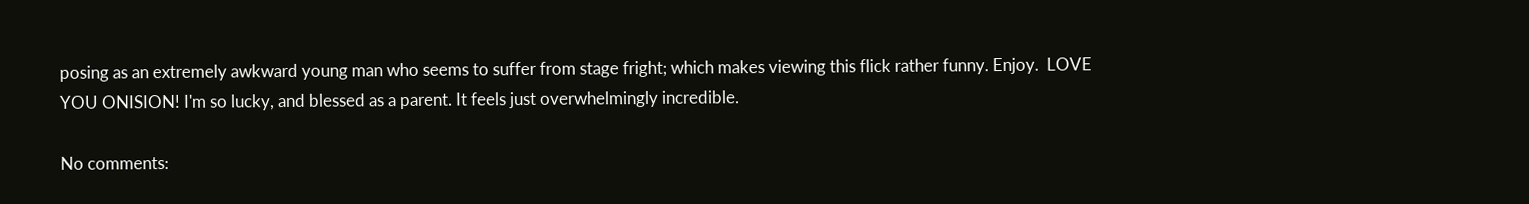posing as an extremely awkward young man who seems to suffer from stage fright; which makes viewing this flick rather funny. Enjoy.  LOVE YOU ONISION! I'm so lucky, and blessed as a parent. It feels just overwhelmingly incredible.

No comments: